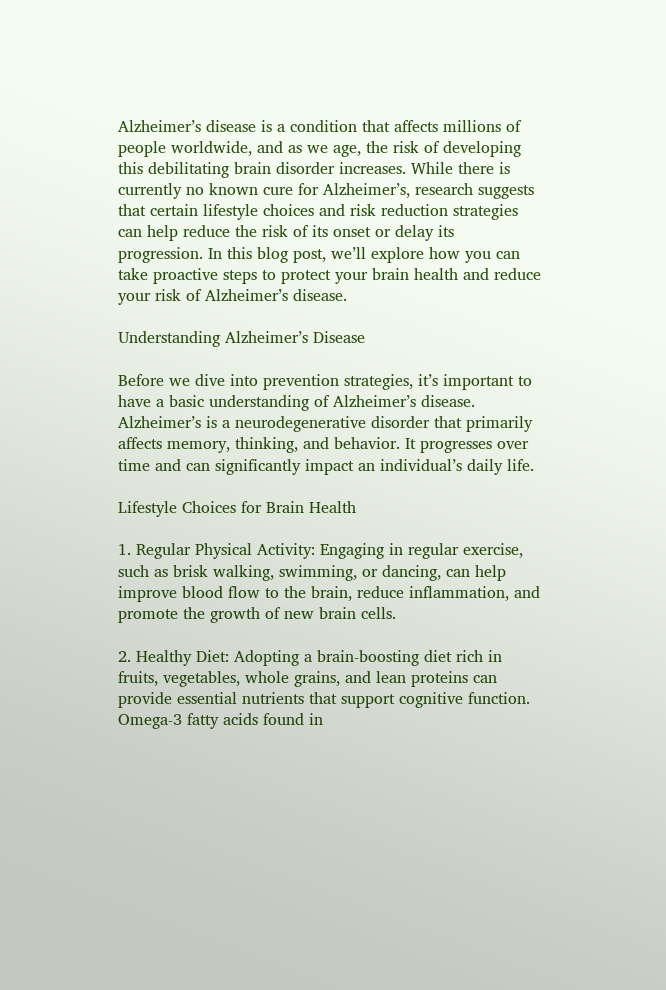Alzheimer’s disease is a condition that affects millions of people worldwide, and as we age, the risk of developing this debilitating brain disorder increases. While there is currently no known cure for Alzheimer’s, research suggests that certain lifestyle choices and risk reduction strategies can help reduce the risk of its onset or delay its progression. In this blog post, we’ll explore how you can take proactive steps to protect your brain health and reduce your risk of Alzheimer’s disease.

Understanding Alzheimer’s Disease

Before we dive into prevention strategies, it’s important to have a basic understanding of Alzheimer’s disease. Alzheimer’s is a neurodegenerative disorder that primarily affects memory, thinking, and behavior. It progresses over time and can significantly impact an individual’s daily life.

Lifestyle Choices for Brain Health

1. Regular Physical Activity: Engaging in regular exercise, such as brisk walking, swimming, or dancing, can help improve blood flow to the brain, reduce inflammation, and promote the growth of new brain cells.

2. Healthy Diet: Adopting a brain-boosting diet rich in fruits, vegetables, whole grains, and lean proteins can provide essential nutrients that support cognitive function. Omega-3 fatty acids found in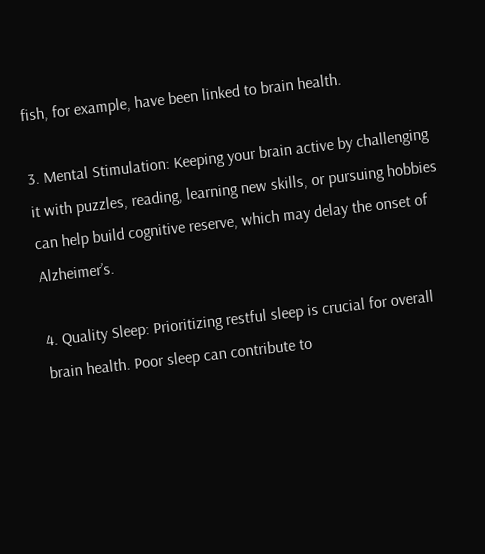fish, for example, have been linked to brain health.

3. Mental Stimulation: Keeping your brain active by challenging it with puzzles, reading, learning new skills, or pursuing hobbies can help build cognitive reserve, which may delay the onset of Alzheimer’s.

4. Quality Sleep: Prioritizing restful sleep is crucial for overall brain health. Poor sleep can contribute to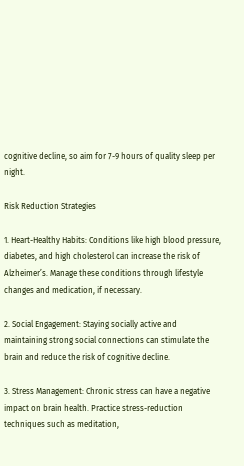cognitive decline, so aim for 7-9 hours of quality sleep per night.

Risk Reduction Strategies

1. Heart-Healthy Habits: Conditions like high blood pressure, diabetes, and high cholesterol can increase the risk of Alzheimer’s. Manage these conditions through lifestyle changes and medication, if necessary.

2. Social Engagement: Staying socially active and maintaining strong social connections can stimulate the brain and reduce the risk of cognitive decline.

3. Stress Management: Chronic stress can have a negative impact on brain health. Practice stress-reduction techniques such as meditation,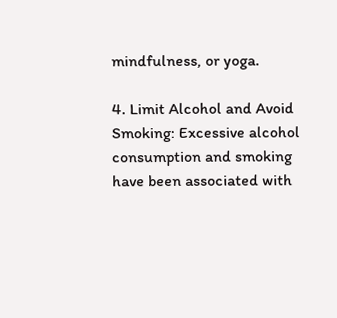mindfulness, or yoga.

4. Limit Alcohol and Avoid Smoking: Excessive alcohol consumption and smoking have been associated with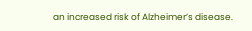an increased risk of Alzheimer’s disease.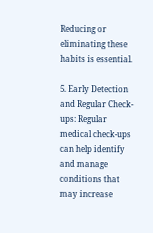Reducing or eliminating these habits is essential.

5. Early Detection and Regular Check-ups: Regular medical check-ups can help identify and manage conditions that may increase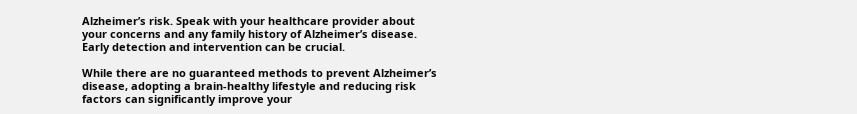Alzheimer’s risk. Speak with your healthcare provider about your concerns and any family history of Alzheimer’s disease. Early detection and intervention can be crucial.

While there are no guaranteed methods to prevent Alzheimer’s disease, adopting a brain-healthy lifestyle and reducing risk factors can significantly improve your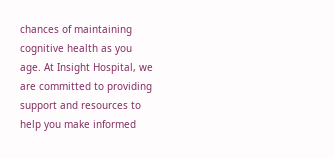chances of maintaining cognitive health as you age. At Insight Hospital, we are committed to providing support and resources to help you make informed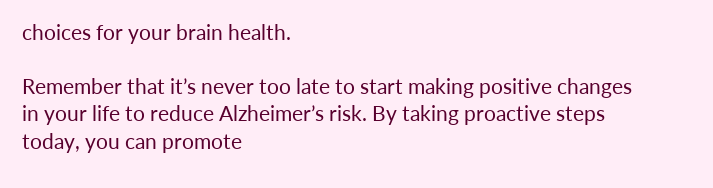choices for your brain health.

Remember that it’s never too late to start making positive changes in your life to reduce Alzheimer’s risk. By taking proactive steps today, you can promote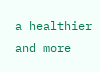a healthier and more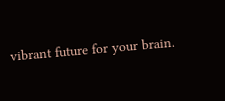vibrant future for your brain.